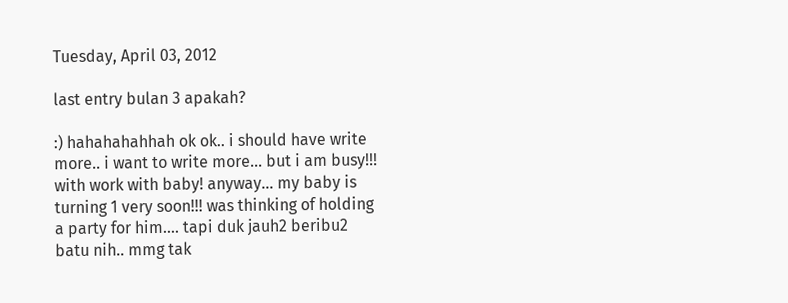Tuesday, April 03, 2012

last entry bulan 3 apakah?

:) hahahahahhah ok ok.. i should have write more.. i want to write more... but i am busy!!! with work with baby! anyway... my baby is turning 1 very soon!!! was thinking of holding a party for him.... tapi duk jauh2 beribu2 batu nih.. mmg tak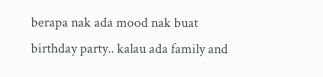berapa nak ada mood nak buat birthday party.. kalau ada family and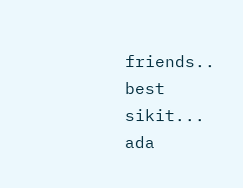friends.. best sikit... ada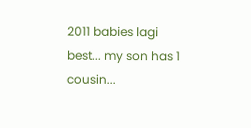2011 babies lagi best... my son has 1 cousin...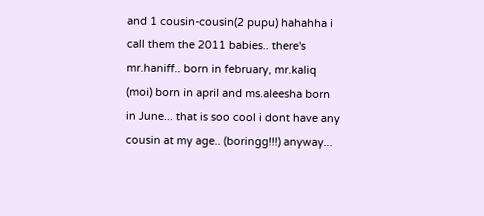and 1 cousin-cousin(2 pupu) hahahha i call them the 2011 babies.. there's mr.haniff.. born in february, mr.kaliq (moi) born in april and ms.aleesha born in June... that is soo cool i dont have any cousin at my age.. (boringg!!!) anyway...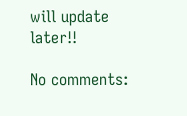will update later!!

No comments: